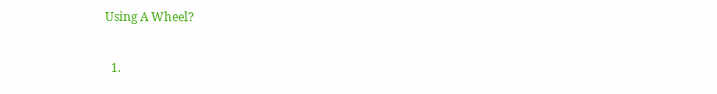Using A Wheel?

  1.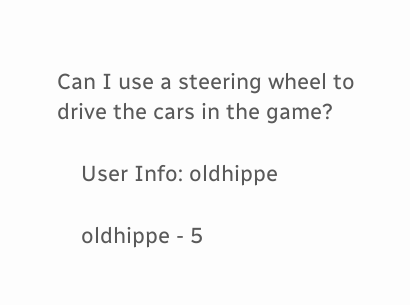Can I use a steering wheel to drive the cars in the game?

    User Info: oldhippe

    oldhippe - 5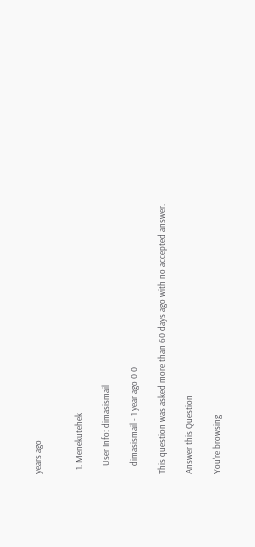years ago


  1. Menekutehek

    User Info: dimasismail

    dimasismail - 1 year ago 0 0

This question was asked more than 60 days ago with no accepted answer.

Answer this Question

You're browsing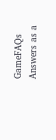GameFAQs Answers as a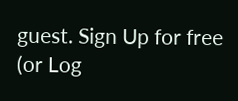guest. Sign Up for free (or Log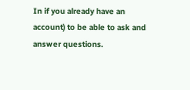In if you already have an account) to be able to ask and answer questions.